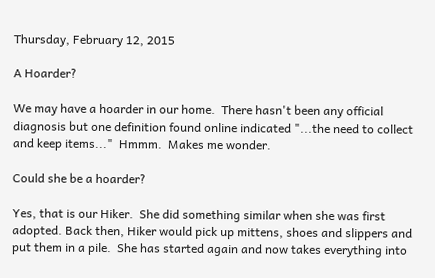Thursday, February 12, 2015

A Hoarder?

We may have a hoarder in our home.  There hasn't been any official diagnosis but one definition found online indicated "...the need to collect and keep items..."  Hmmm.  Makes me wonder.

Could she be a hoarder?

Yes, that is our Hiker.  She did something similar when she was first adopted. Back then, Hiker would pick up mittens, shoes and slippers and put them in a pile.  She has started again and now takes everything into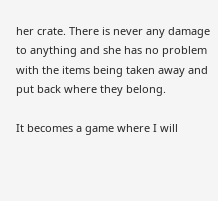her crate. There is never any damage to anything and she has no problem with the items being taken away and put back where they belong.

It becomes a game where I will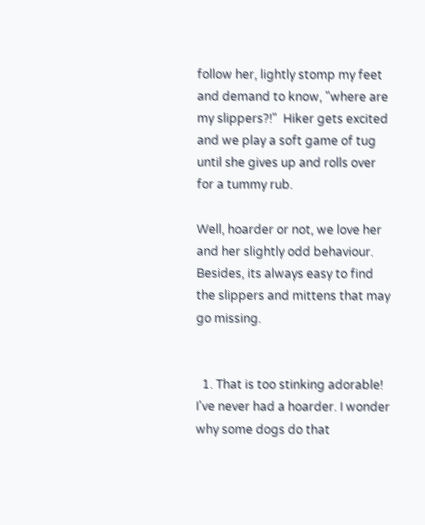follow her, lightly stomp my feet and demand to know, "where are my slippers?!"  Hiker gets excited and we play a soft game of tug until she gives up and rolls over for a tummy rub.

Well, hoarder or not, we love her and her slightly odd behaviour.  Besides, its always easy to find the slippers and mittens that may go missing.


  1. That is too stinking adorable! I've never had a hoarder. I wonder why some dogs do that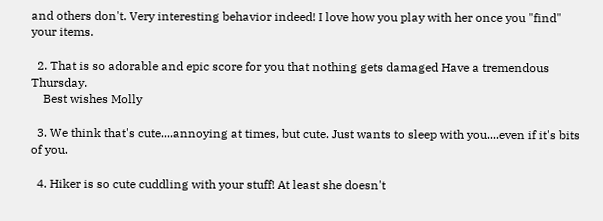and others don't. Very interesting behavior indeed! I love how you play with her once you "find" your items.

  2. That is so adorable and epic score for you that nothing gets damaged Have a tremendous Thursday.
    Best wishes Molly

  3. We think that's cute....annoying at times, but cute. Just wants to sleep with you....even if it's bits of you.

  4. Hiker is so cute cuddling with your stuff! At least she doesn't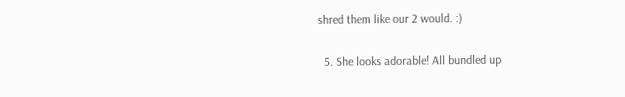shred them like our 2 would. :)

  5. She looks adorable! All bundled up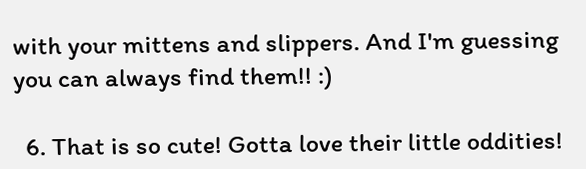with your mittens and slippers. And I'm guessing you can always find them!! :)

  6. That is so cute! Gotta love their little oddities!